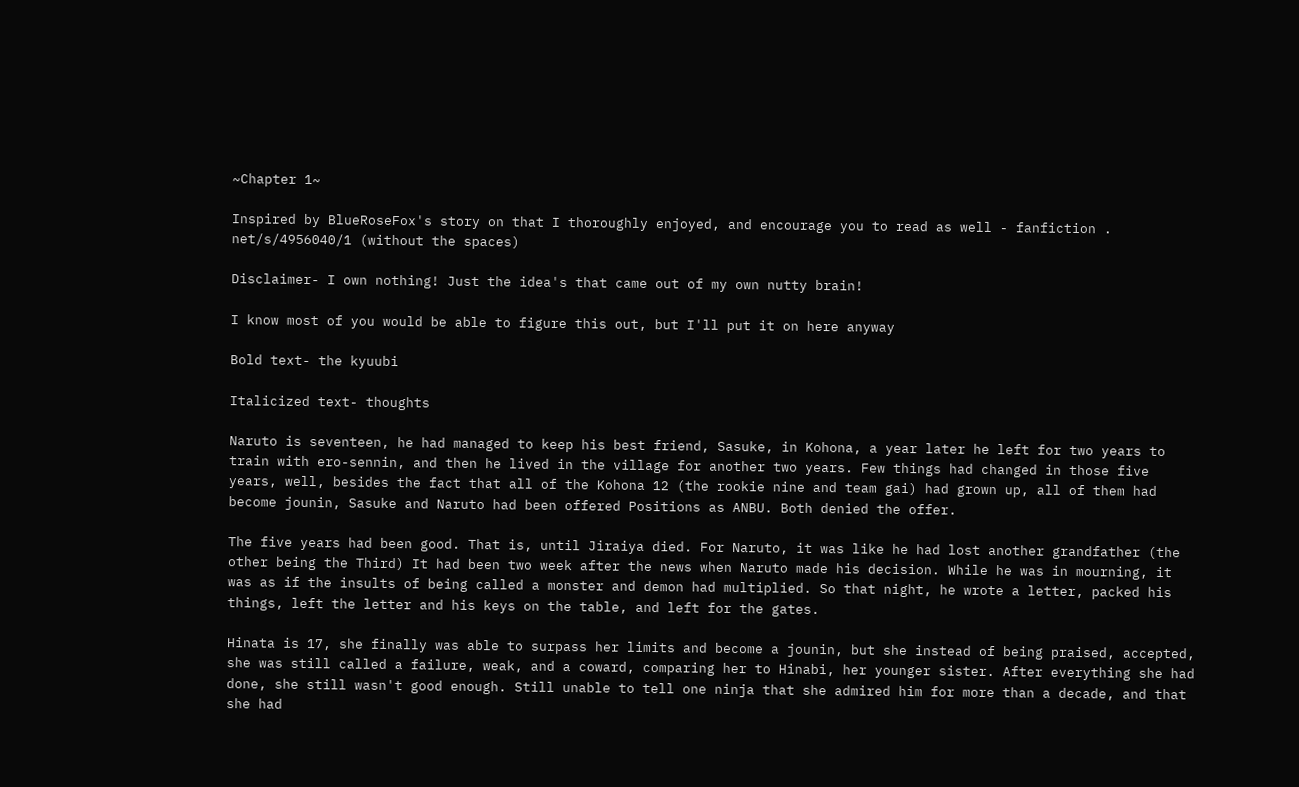~Chapter 1~

Inspired by BlueRoseFox's story on that I thoroughly enjoyed, and encourage you to read as well - fanfiction . net/s/4956040/1 (without the spaces)

Disclaimer- I own nothing! Just the idea's that came out of my own nutty brain!

I know most of you would be able to figure this out, but I'll put it on here anyway

Bold text- the kyuubi

Italicized text- thoughts

Naruto is seventeen, he had managed to keep his best friend, Sasuke, in Kohona, a year later he left for two years to train with ero-sennin, and then he lived in the village for another two years. Few things had changed in those five years, well, besides the fact that all of the Kohona 12 (the rookie nine and team gai) had grown up, all of them had become jounin, Sasuke and Naruto had been offered Positions as ANBU. Both denied the offer.

The five years had been good. That is, until Jiraiya died. For Naruto, it was like he had lost another grandfather (the other being the Third) It had been two week after the news when Naruto made his decision. While he was in mourning, it was as if the insults of being called a monster and demon had multiplied. So that night, he wrote a letter, packed his things, left the letter and his keys on the table, and left for the gates.

Hinata is 17, she finally was able to surpass her limits and become a jounin, but she instead of being praised, accepted, she was still called a failure, weak, and a coward, comparing her to Hinabi, her younger sister. After everything she had done, she still wasn't good enough. Still unable to tell one ninja that she admired him for more than a decade, and that she had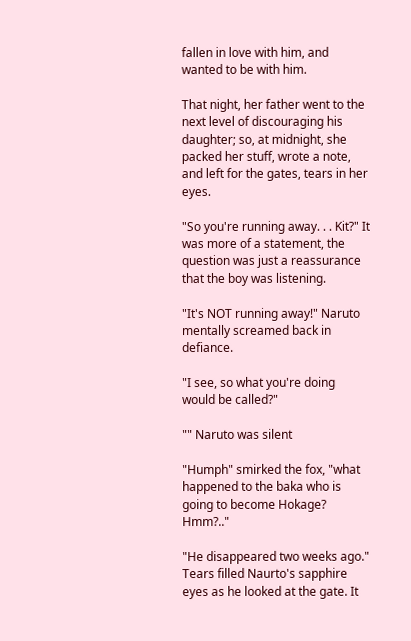fallen in love with him, and wanted to be with him.

That night, her father went to the next level of discouraging his daughter; so, at midnight, she packed her stuff, wrote a note, and left for the gates, tears in her eyes.

"So you're running away. . . Kit?" It was more of a statement, the question was just a reassurance that the boy was listening.

"It's NOT running away!" Naruto mentally screamed back in defiance.

"I see, so what you're doing would be called?"

"" Naruto was silent

"Humph" smirked the fox, "what happened to the baka who is going to become Hokage? Hmm?.."

"He disappeared two weeks ago." Tears filled Naurto's sapphire eyes as he looked at the gate. It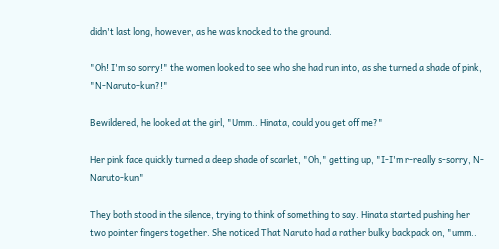didn't last long, however, as he was knocked to the ground.

"Oh! I'm so sorry!" the women looked to see who she had run into, as she turned a shade of pink, "N-Naruto-kun?!"

Bewildered, he looked at the girl, "Umm.. Hinata, could you get off me?"

Her pink face quickly turned a deep shade of scarlet, "Oh," getting up, "I-I'm r-really s-sorry, N-Naruto-kun"

They both stood in the silence, trying to think of something to say. Hinata started pushing her two pointer fingers together. She noticed That Naruto had a rather bulky backpack on, "umm..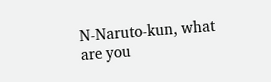N-Naruto-kun, what are you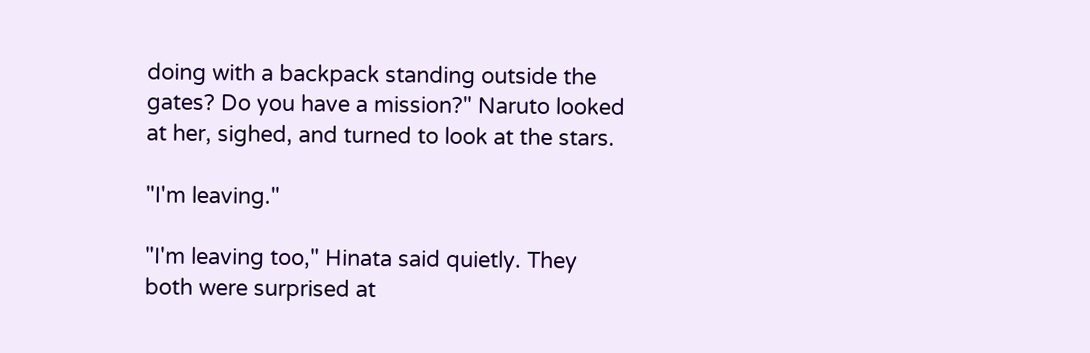doing with a backpack standing outside the gates? Do you have a mission?" Naruto looked at her, sighed, and turned to look at the stars.

"I'm leaving."

"I'm leaving too," Hinata said quietly. They both were surprised at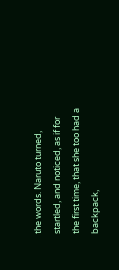the words. Naruto turned, startled, and noticed, as if for the first time, that she too had a backpack,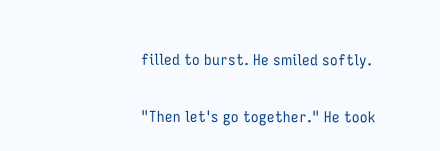filled to burst. He smiled softly.

"Then let's go together." He took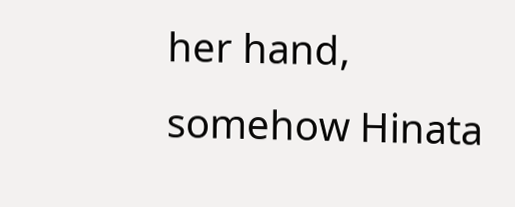her hand, somehow Hinata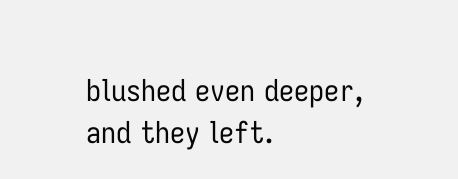blushed even deeper, and they left.